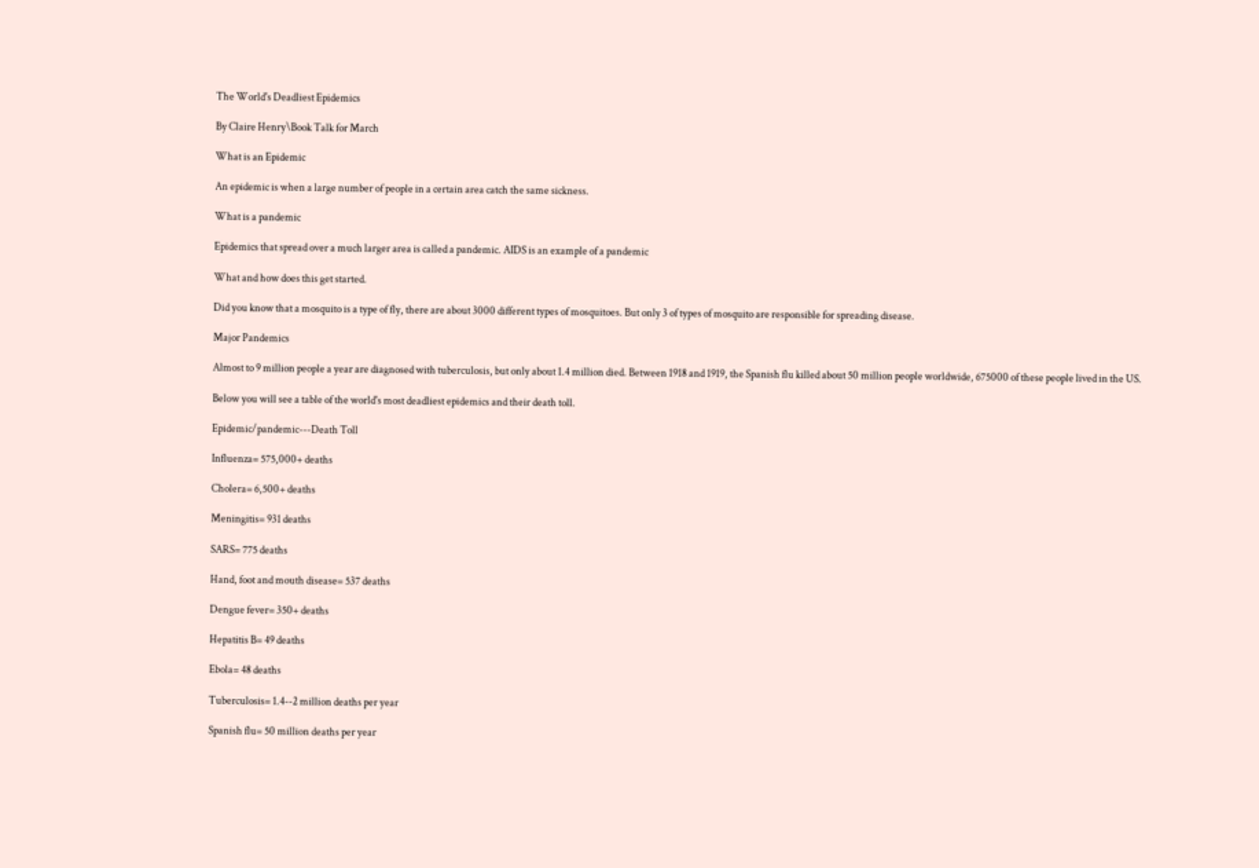The World's Deadliest Epidemics

By Claire Henry\Book Talk for March

What is an Epidemic

An epidemic is when a large number of people in a certain area catch the same sickness.

What is a pandemic

Epidemics that spread over a much larger area is called a pandemic. AIDS is an example of a pandemic

What and how does this get started.

Did you know that a mosquito is a type of fly, there are about 3000 different types of mosquitoes. But only 3 of types of mosquito are responsible for spreading disease.

Major Pandemics

Almost to 9 million people a year are diagnosed with tuberculosis, but only about 1.4 million died. Between 1918 and 1919, the Spanish flu killed about 50 million people worldwide, 675000 of these people lived in the US.

Below you will see a table of the world's most deadliest epidemics and their death toll.

Epidemic/pandemic---Death Toll

Influenza= 575,000+ deaths

Cholera= 6,500+ deaths

Meningitis= 931 deaths

SARS= 775 deaths

Hand, foot and mouth disease= 537 deaths

Dengue fever= 350+ deaths

Hepatitis B= 49 deaths

Ebola= 48 deaths

Tuberculosis= 1.4--2 million deaths per year

Spanish flu= 50 million deaths per year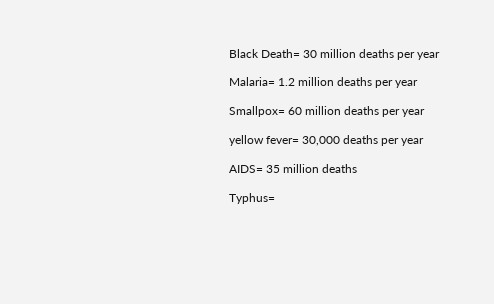Black Death= 30 million deaths per year

Malaria= 1.2 million deaths per year

Smallpox= 60 million deaths per year

yellow fever= 30,000 deaths per year

AIDS= 35 million deaths

Typhus=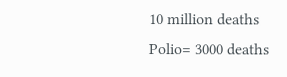10 million deaths
Polio= 3000 deaths